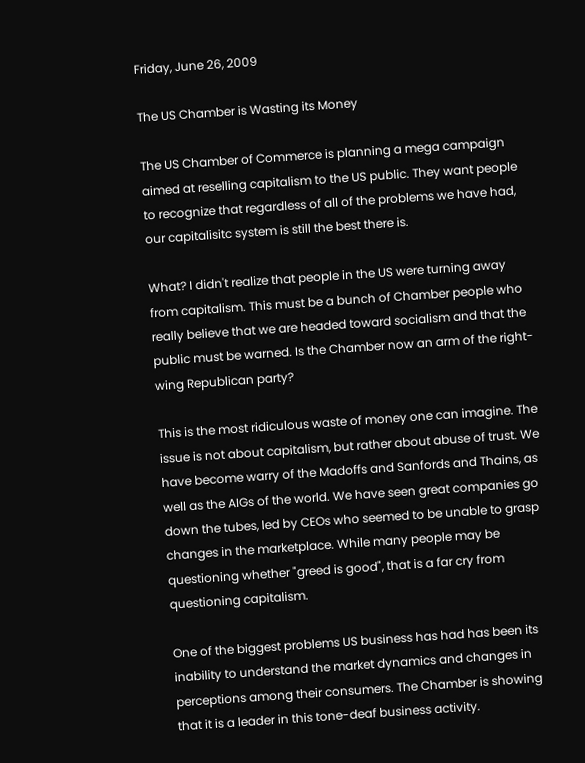Friday, June 26, 2009

The US Chamber is Wasting its Money

The US Chamber of Commerce is planning a mega campaign aimed at reselling capitalism to the US public. They want people to recognize that regardless of all of the problems we have had, our capitalisitc system is still the best there is.

What? I didn't realize that people in the US were turning away from capitalism. This must be a bunch of Chamber people who really believe that we are headed toward socialism and that the public must be warned. Is the Chamber now an arm of the right-wing Republican party?

This is the most ridiculous waste of money one can imagine. The issue is not about capitalism, but rather about abuse of trust. We have become warry of the Madoffs and Sanfords and Thains, as well as the AIGs of the world. We have seen great companies go down the tubes, led by CEOs who seemed to be unable to grasp changes in the marketplace. While many people may be questioning whether "greed is good", that is a far cry from questioning capitalism.

One of the biggest problems US business has had has been its inability to understand the market dynamics and changes in perceptions among their consumers. The Chamber is showing that it is a leader in this tone-deaf business activity.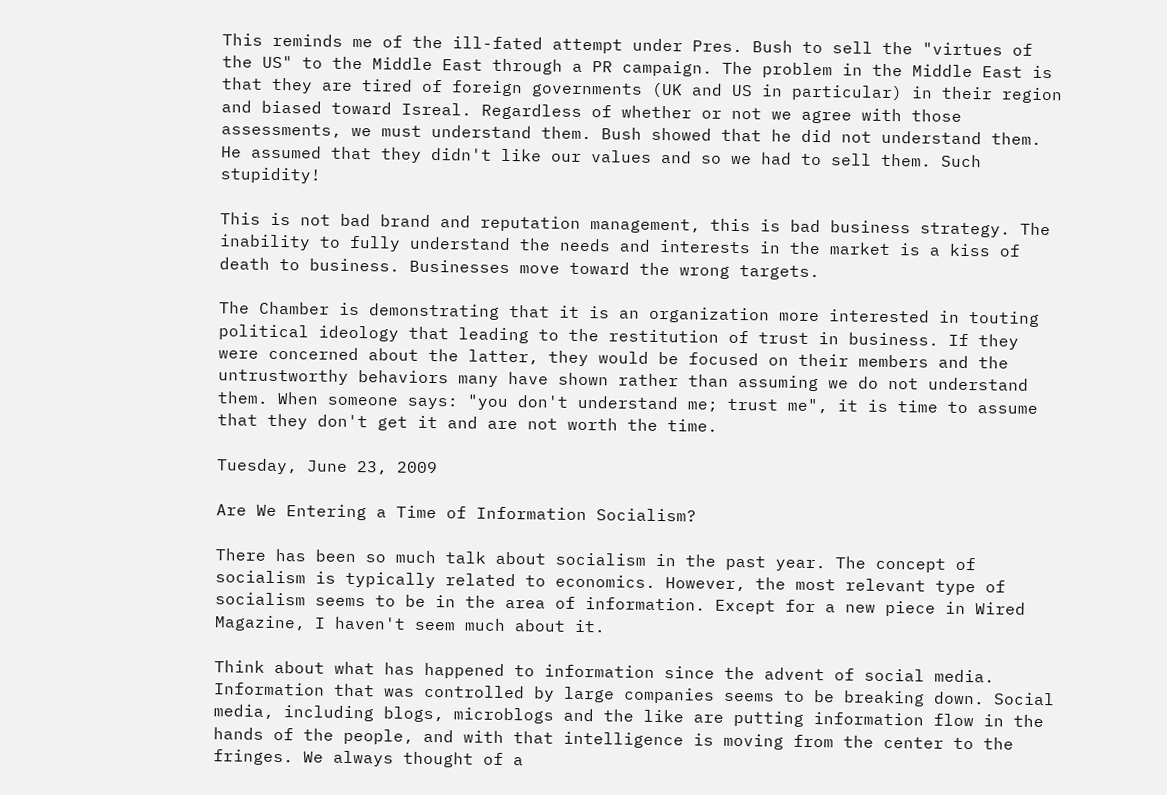This reminds me of the ill-fated attempt under Pres. Bush to sell the "virtues of the US" to the Middle East through a PR campaign. The problem in the Middle East is that they are tired of foreign governments (UK and US in particular) in their region and biased toward Isreal. Regardless of whether or not we agree with those assessments, we must understand them. Bush showed that he did not understand them. He assumed that they didn't like our values and so we had to sell them. Such stupidity!

This is not bad brand and reputation management, this is bad business strategy. The inability to fully understand the needs and interests in the market is a kiss of death to business. Businesses move toward the wrong targets.

The Chamber is demonstrating that it is an organization more interested in touting political ideology that leading to the restitution of trust in business. If they were concerned about the latter, they would be focused on their members and the untrustworthy behaviors many have shown rather than assuming we do not understand them. When someone says: "you don't understand me; trust me", it is time to assume that they don't get it and are not worth the time.

Tuesday, June 23, 2009

Are We Entering a Time of Information Socialism?

There has been so much talk about socialism in the past year. The concept of socialism is typically related to economics. However, the most relevant type of socialism seems to be in the area of information. Except for a new piece in Wired Magazine, I haven't seem much about it.

Think about what has happened to information since the advent of social media. Information that was controlled by large companies seems to be breaking down. Social media, including blogs, microblogs and the like are putting information flow in the hands of the people, and with that intelligence is moving from the center to the fringes. We always thought of a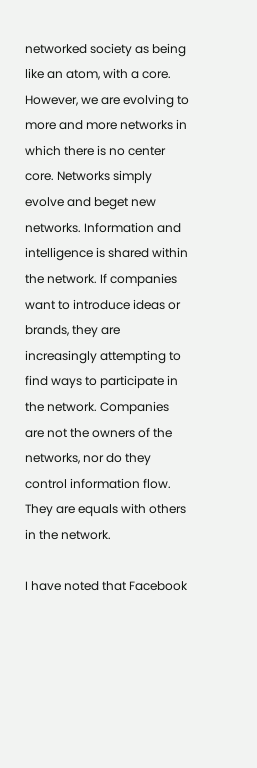networked society as being like an atom, with a core. However, we are evolving to more and more networks in which there is no center core. Networks simply evolve and beget new networks. Information and intelligence is shared within the network. If companies want to introduce ideas or brands, they are increasingly attempting to find ways to participate in the network. Companies are not the owners of the networks, nor do they control information flow. They are equals with others in the network.

I have noted that Facebook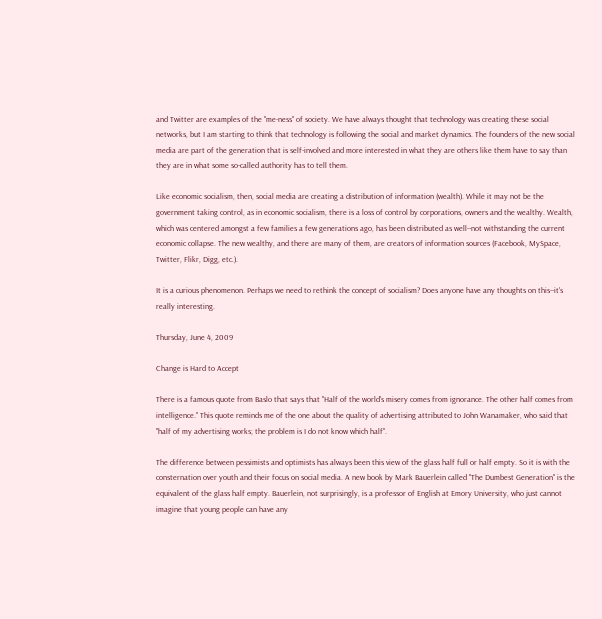and Twitter are examples of the "me-ness" of society. We have always thought that technology was creating these social networks, but I am starting to think that technology is following the social and market dynamics. The founders of the new social media are part of the generation that is self-involved and more interested in what they are others like them have to say than they are in what some so-called authority has to tell them.

Like economic socialism, then, social media are creating a distribution of information (wealth). While it may not be the government taking control, as in economic socialism, there is a loss of control by corporations, owners and the wealthy. Wealth, which was centered amongst a few families a few generations ago, has been distributed as well--not withstanding the current economic collapse. The new wealthy, and there are many of them, are creators of information sources (Facebook, MySpace, Twitter, Flikr, Digg, etc.).

It is a curious phenomenon. Perhaps we need to rethink the concept of socialism? Does anyone have any thoughts on this--it's really interesting.

Thursday, June 4, 2009

Change is Hard to Accept

There is a famous quote from Baslo that says that "Half of the world's misery comes from ignorance. The other half comes from intelligence." This quote reminds me of the one about the quality of advertising attributed to John Wanamaker, who said that "half of my advertising works; the problem is I do not know which half".

The difference between pessimists and optimists has always been this view of the glass half full or half empty. So it is with the consternation over youth and their focus on social media. A new book by Mark Bauerlein called "The Dumbest Generation" is the equivalent of the glass half empty. Bauerlein, not surprisingly, is a professor of English at Emory University, who just cannot imagine that young people can have any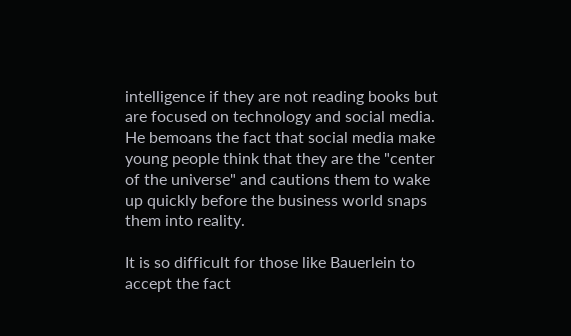intelligence if they are not reading books but are focused on technology and social media. He bemoans the fact that social media make young people think that they are the "center of the universe" and cautions them to wake up quickly before the business world snaps them into reality.

It is so difficult for those like Bauerlein to accept the fact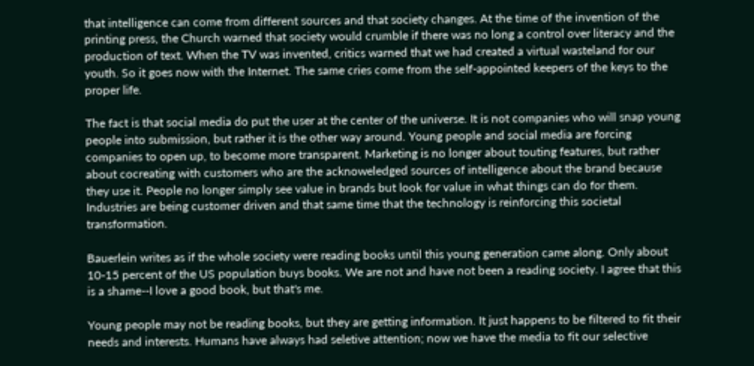that intelligence can come from different sources and that society changes. At the time of the invention of the printing press, the Church warned that society would crumble if there was no long a control over literacy and the production of text. When the TV was invented, critics warned that we had created a virtual wasteland for our youth. So it goes now with the Internet. The same cries come from the self-appointed keepers of the keys to the proper life.

The fact is that social media do put the user at the center of the universe. It is not companies who will snap young people into submission, but rather it is the other way around. Young people and social media are forcing companies to open up, to become more transparent. Marketing is no longer about touting features, but rather about cocreating with customers who are the acknoweledged sources of intelligence about the brand because they use it. People no longer simply see value in brands but look for value in what things can do for them. Industries are being customer driven and that same time that the technology is reinforcing this societal transformation.

Bauerlein writes as if the whole society were reading books until this young generation came along. Only about 10-15 percent of the US population buys books. We are not and have not been a reading society. I agree that this is a shame--I love a good book, but that's me.

Young people may not be reading books, but they are getting information. It just happens to be filtered to fit their needs and interests. Humans have always had seletive attention; now we have the media to fit our selective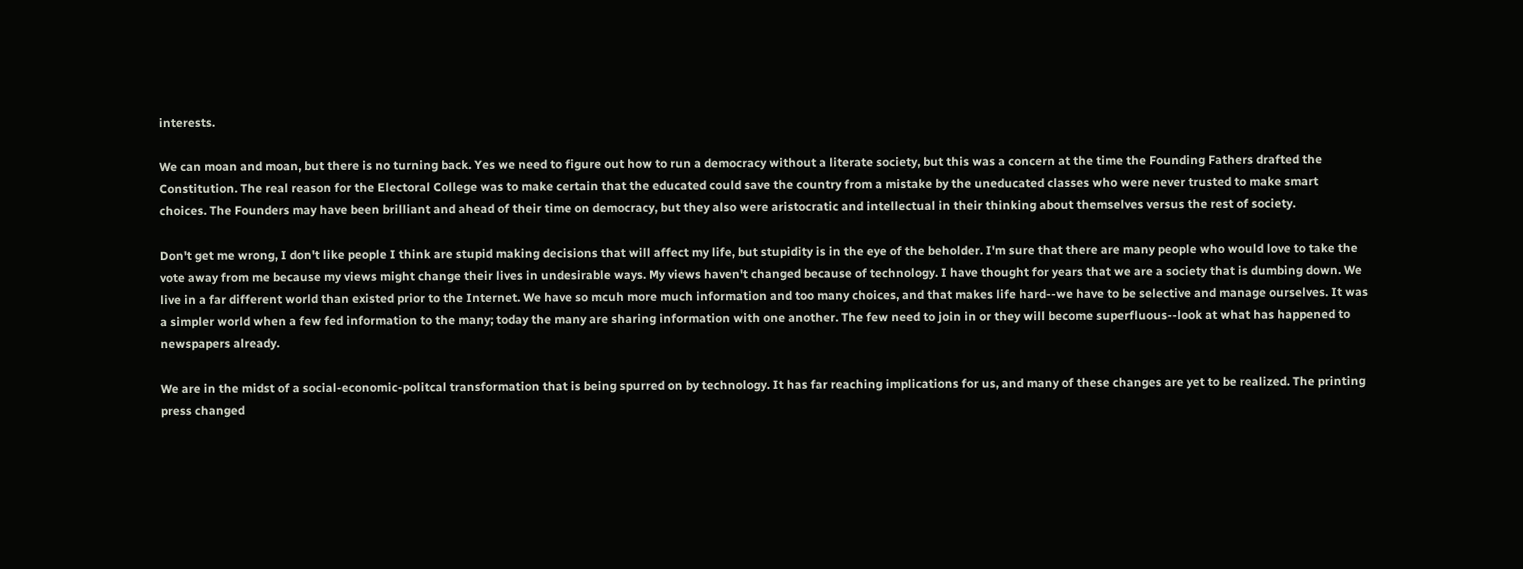interests.

We can moan and moan, but there is no turning back. Yes we need to figure out how to run a democracy without a literate society, but this was a concern at the time the Founding Fathers drafted the Constitution. The real reason for the Electoral College was to make certain that the educated could save the country from a mistake by the uneducated classes who were never trusted to make smart choices. The Founders may have been brilliant and ahead of their time on democracy, but they also were aristocratic and intellectual in their thinking about themselves versus the rest of society.

Don't get me wrong, I don't like people I think are stupid making decisions that will affect my life, but stupidity is in the eye of the beholder. I'm sure that there are many people who would love to take the vote away from me because my views might change their lives in undesirable ways. My views haven't changed because of technology. I have thought for years that we are a society that is dumbing down. We live in a far different world than existed prior to the Internet. We have so mcuh more much information and too many choices, and that makes life hard--we have to be selective and manage ourselves. It was a simpler world when a few fed information to the many; today the many are sharing information with one another. The few need to join in or they will become superfluous--look at what has happened to newspapers already.

We are in the midst of a social-economic-politcal transformation that is being spurred on by technology. It has far reaching implications for us, and many of these changes are yet to be realized. The printing press changed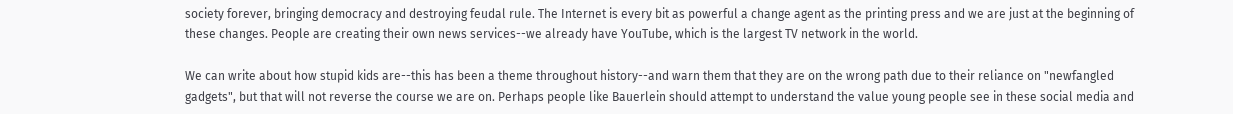society forever, bringing democracy and destroying feudal rule. The Internet is every bit as powerful a change agent as the printing press and we are just at the beginning of these changes. People are creating their own news services--we already have YouTube, which is the largest TV network in the world.

We can write about how stupid kids are--this has been a theme throughout history--and warn them that they are on the wrong path due to their reliance on "newfangled gadgets", but that will not reverse the course we are on. Perhaps people like Bauerlein should attempt to understand the value young people see in these social media and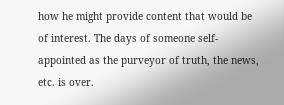how he might provide content that would be of interest. The days of someone self-appointed as the purveyor of truth, the news, etc. is over.